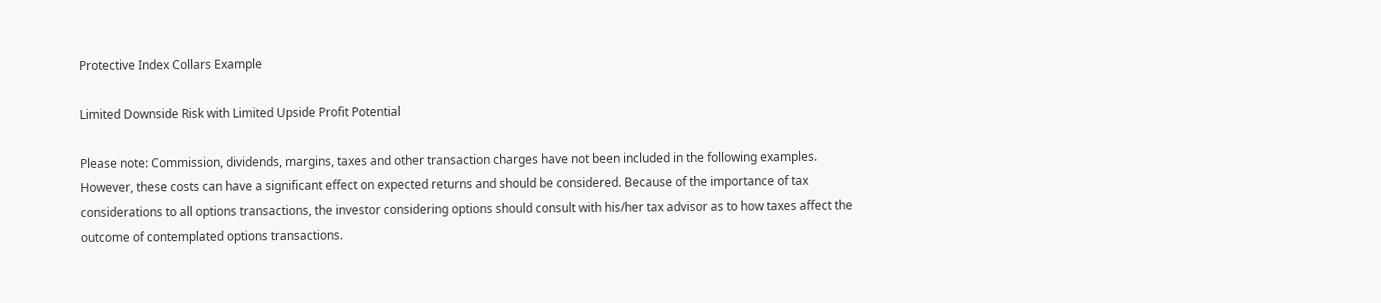Protective Index Collars Example

Limited Downside Risk with Limited Upside Profit Potential

Please note: Commission, dividends, margins, taxes and other transaction charges have not been included in the following examples. However, these costs can have a significant effect on expected returns and should be considered. Because of the importance of tax considerations to all options transactions, the investor considering options should consult with his/her tax advisor as to how taxes affect the outcome of contemplated options transactions.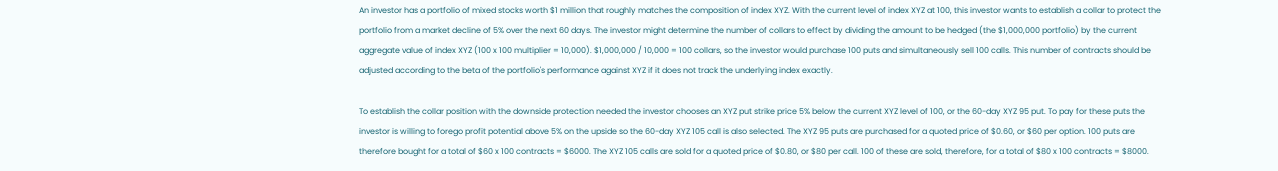An investor has a portfolio of mixed stocks worth $1 million that roughly matches the composition of index XYZ. With the current level of index XYZ at 100, this investor wants to establish a collar to protect the portfolio from a market decline of 5% over the next 60 days. The investor might determine the number of collars to effect by dividing the amount to be hedged (the $1,000,000 portfolio) by the current aggregate value of index XYZ (100 x 100 multiplier = 10,000). $1,000,000 / 10,000 = 100 collars, so the investor would purchase 100 puts and simultaneously sell 100 calls. This number of contracts should be adjusted according to the beta of the portfolio's performance against XYZ if it does not track the underlying index exactly.

To establish the collar position with the downside protection needed the investor chooses an XYZ put strike price 5% below the current XYZ level of 100, or the 60-day XYZ 95 put. To pay for these puts the investor is willing to forego profit potential above 5% on the upside so the 60-day XYZ 105 call is also selected. The XYZ 95 puts are purchased for a quoted price of $0.60, or $60 per option. 100 puts are therefore bought for a total of $60 x 100 contracts = $6000. The XYZ 105 calls are sold for a quoted price of $0.80, or $80 per call. 100 of these are sold, therefore, for a total of $80 x 100 contracts = $8000.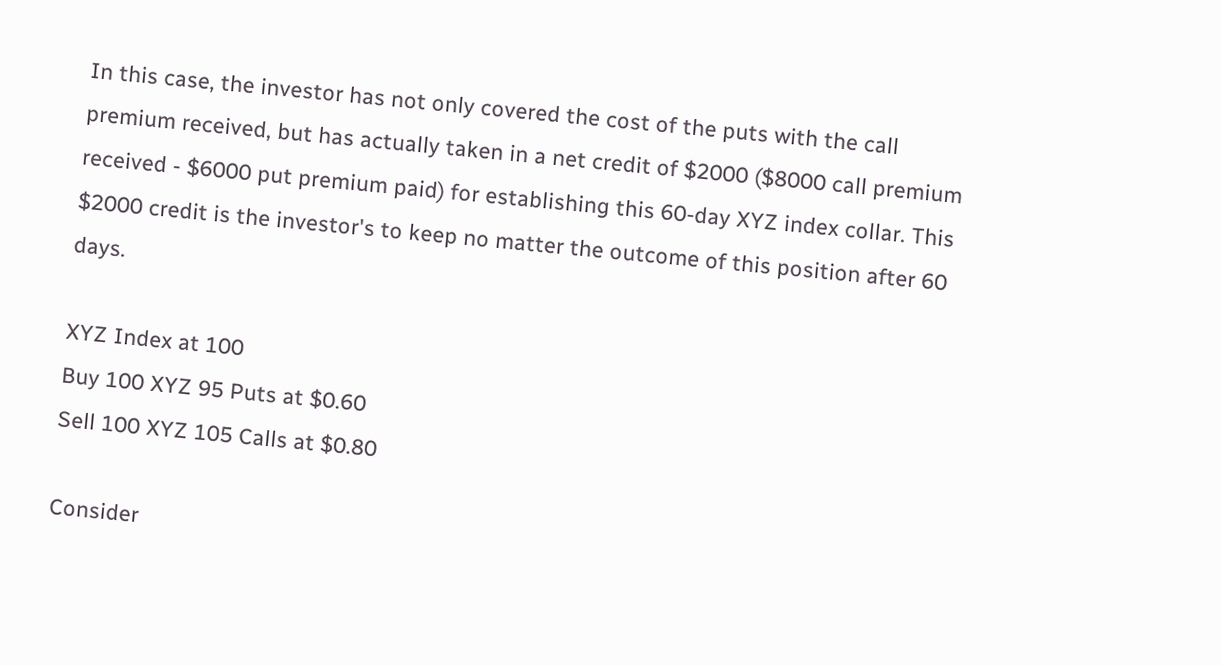In this case, the investor has not only covered the cost of the puts with the call premium received, but has actually taken in a net credit of $2000 ($8000 call premium received - $6000 put premium paid) for establishing this 60-day XYZ index collar. This $2000 credit is the investor's to keep no matter the outcome of this position after 60 days.

XYZ Index at 100
Buy 100 XYZ 95 Puts at $0.60
Sell 100 XYZ 105 Calls at $0.80

Consider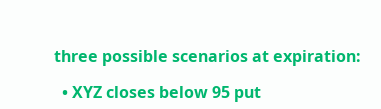three possible scenarios at expiration:

  • XYZ closes below 95 put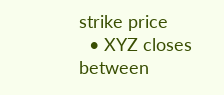strike price
  • XYZ closes between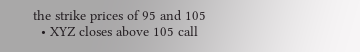the strike prices of 95 and 105
  • XYZ closes above 105 call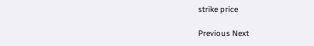strike price

Previous Next